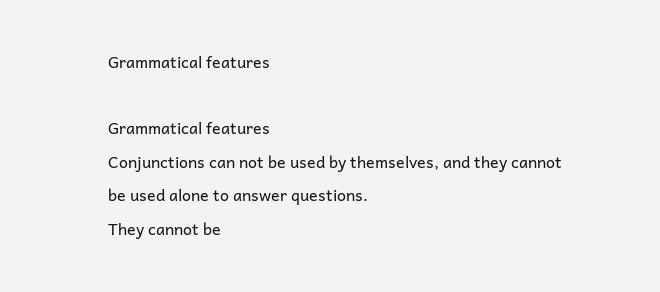Grammatical features

Grammatical features
Conjunctions can not be used by themselves, and they cannot be used alone to answer questions.
They cannot be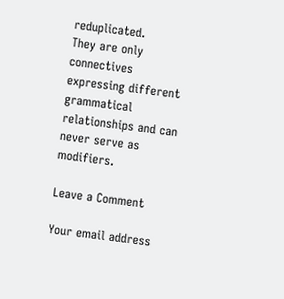reduplicated.
They are only connectives expressing different grammatical relationships and can never serve as modifiers.

Leave a Comment

Your email address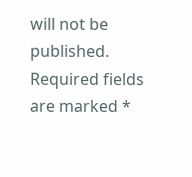will not be published. Required fields are marked *